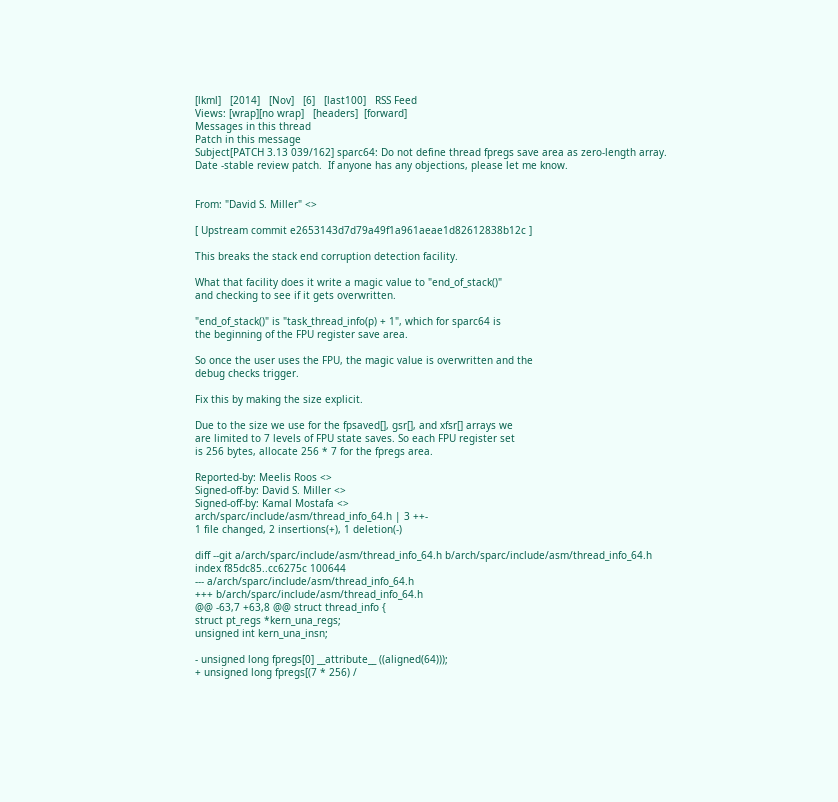[lkml]   [2014]   [Nov]   [6]   [last100]   RSS Feed
Views: [wrap][no wrap]   [headers]  [forward]
Messages in this thread
Patch in this message
Subject[PATCH 3.13 039/162] sparc64: Do not define thread fpregs save area as zero-length array.
Date -stable review patch.  If anyone has any objections, please let me know.


From: "David S. Miller" <>

[ Upstream commit e2653143d7d79a49f1a961aeae1d82612838b12c ]

This breaks the stack end corruption detection facility.

What that facility does it write a magic value to "end_of_stack()"
and checking to see if it gets overwritten.

"end_of_stack()" is "task_thread_info(p) + 1", which for sparc64 is
the beginning of the FPU register save area.

So once the user uses the FPU, the magic value is overwritten and the
debug checks trigger.

Fix this by making the size explicit.

Due to the size we use for the fpsaved[], gsr[], and xfsr[] arrays we
are limited to 7 levels of FPU state saves. So each FPU register set
is 256 bytes, allocate 256 * 7 for the fpregs area.

Reported-by: Meelis Roos <>
Signed-off-by: David S. Miller <>
Signed-off-by: Kamal Mostafa <>
arch/sparc/include/asm/thread_info_64.h | 3 ++-
1 file changed, 2 insertions(+), 1 deletion(-)

diff --git a/arch/sparc/include/asm/thread_info_64.h b/arch/sparc/include/asm/thread_info_64.h
index f85dc85..cc6275c 100644
--- a/arch/sparc/include/asm/thread_info_64.h
+++ b/arch/sparc/include/asm/thread_info_64.h
@@ -63,7 +63,8 @@ struct thread_info {
struct pt_regs *kern_una_regs;
unsigned int kern_una_insn;

- unsigned long fpregs[0] __attribute__ ((aligned(64)));
+ unsigned long fpregs[(7 * 256) /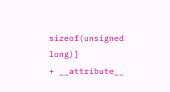sizeof(unsigned long)]
+ __attribute__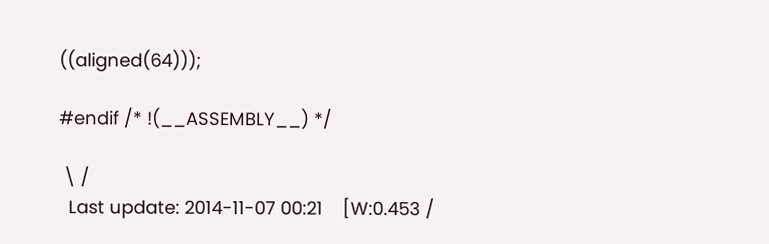((aligned(64)));

#endif /* !(__ASSEMBLY__) */

 \ /
  Last update: 2014-11-07 00:21    [W:0.453 /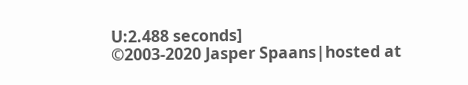U:2.488 seconds]
©2003-2020 Jasper Spaans|hosted at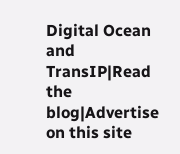Digital Ocean and TransIP|Read the blog|Advertise on this site